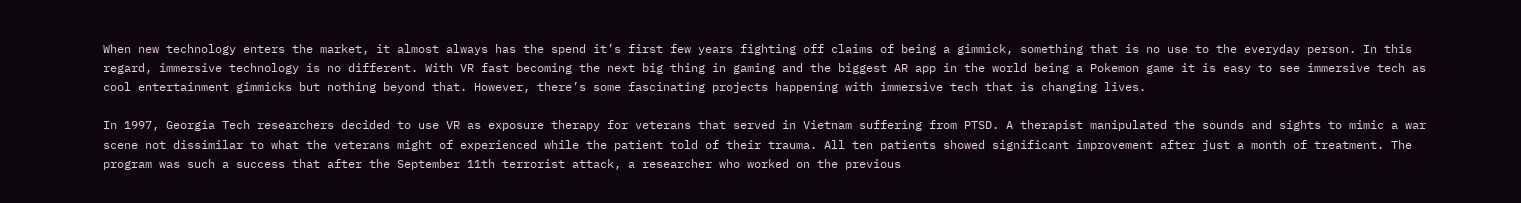When new technology enters the market, it almost always has the spend it’s first few years fighting off claims of being a gimmick, something that is no use to the everyday person. In this regard, immersive technology is no different. With VR fast becoming the next big thing in gaming and the biggest AR app in the world being a Pokemon game it is easy to see immersive tech as cool entertainment gimmicks but nothing beyond that. However, there’s some fascinating projects happening with immersive tech that is changing lives.

In 1997, Georgia Tech researchers decided to use VR as exposure therapy for veterans that served in Vietnam suffering from PTSD. A therapist manipulated the sounds and sights to mimic a war scene not dissimilar to what the veterans might of experienced while the patient told of their trauma. All ten patients showed significant improvement after just a month of treatment. The program was such a success that after the September 11th terrorist attack, a researcher who worked on the previous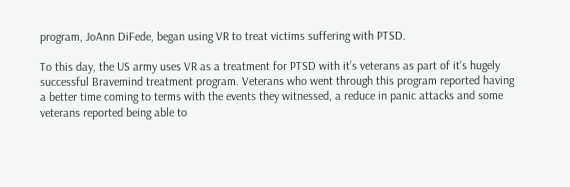program, JoAnn DiFede, began using VR to treat victims suffering with PTSD.

To this day, the US army uses VR as a treatment for PTSD with it’s veterans as part of it’s hugely successful Bravemind treatment program. Veterans who went through this program reported having a better time coming to terms with the events they witnessed, a reduce in panic attacks and some veterans reported being able to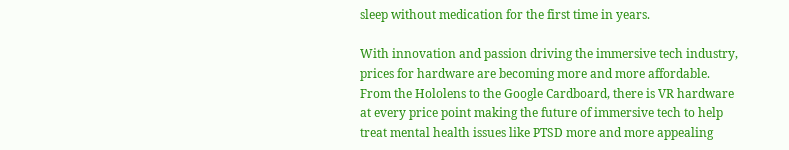sleep without medication for the first time in years.

With innovation and passion driving the immersive tech industry, prices for hardware are becoming more and more affordable. From the Hololens to the Google Cardboard, there is VR hardware at every price point making the future of immersive tech to help treat mental health issues like PTSD more and more appealing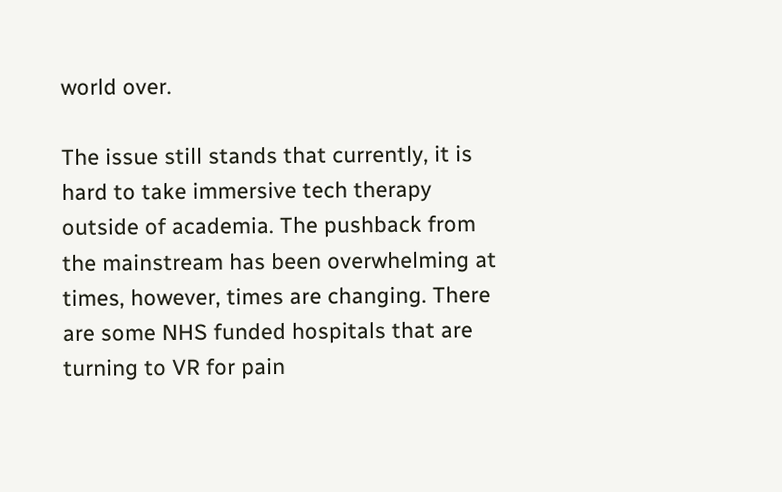world over.

The issue still stands that currently, it is hard to take immersive tech therapy outside of academia. The pushback from the mainstream has been overwhelming at times, however, times are changing. There are some NHS funded hospitals that are turning to VR for pain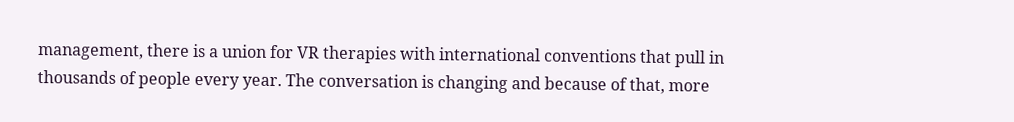management, there is a union for VR therapies with international conventions that pull in thousands of people every year. The conversation is changing and because of that, more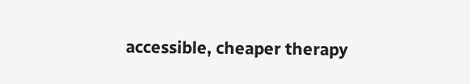accessible, cheaper therapy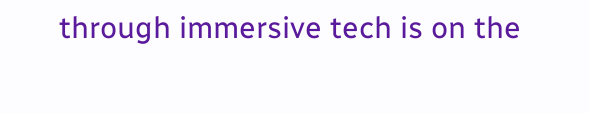through immersive tech is on the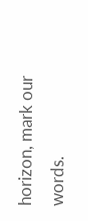horizon, mark our words.